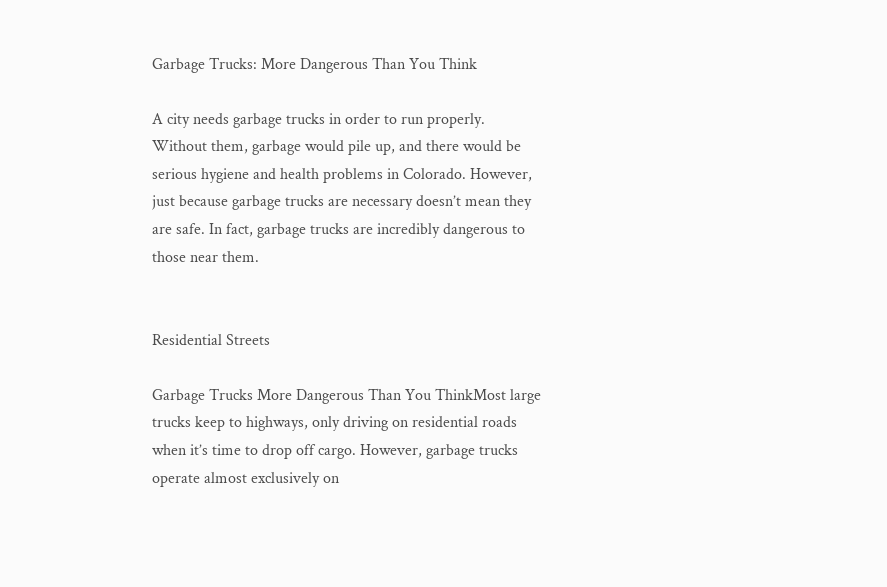Garbage Trucks: More Dangerous Than You Think

A city needs garbage trucks in order to run properly. Without them, garbage would pile up, and there would be serious hygiene and health problems in Colorado. However, just because garbage trucks are necessary doesn’t mean they are safe. In fact, garbage trucks are incredibly dangerous to those near them.


Residential Streets

Garbage Trucks More Dangerous Than You ThinkMost large trucks keep to highways, only driving on residential roads when it’s time to drop off cargo. However, garbage trucks operate almost exclusively on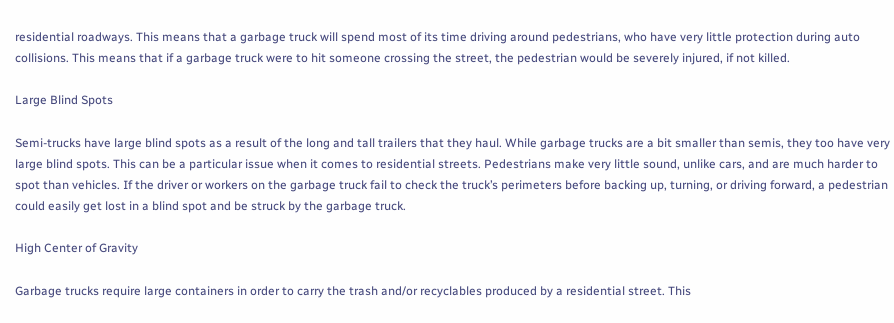residential roadways. This means that a garbage truck will spend most of its time driving around pedestrians, who have very little protection during auto collisions. This means that if a garbage truck were to hit someone crossing the street, the pedestrian would be severely injured, if not killed.

Large Blind Spots

Semi-trucks have large blind spots as a result of the long and tall trailers that they haul. While garbage trucks are a bit smaller than semis, they too have very large blind spots. This can be a particular issue when it comes to residential streets. Pedestrians make very little sound, unlike cars, and are much harder to spot than vehicles. If the driver or workers on the garbage truck fail to check the truck’s perimeters before backing up, turning, or driving forward, a pedestrian could easily get lost in a blind spot and be struck by the garbage truck.

High Center of Gravity

Garbage trucks require large containers in order to carry the trash and/or recyclables produced by a residential street. This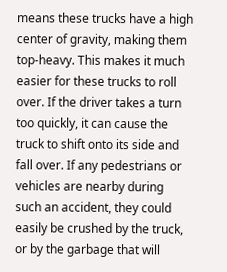means these trucks have a high center of gravity, making them top-heavy. This makes it much easier for these trucks to roll over. If the driver takes a turn too quickly, it can cause the truck to shift onto its side and fall over. If any pedestrians or vehicles are nearby during such an accident, they could easily be crushed by the truck, or by the garbage that will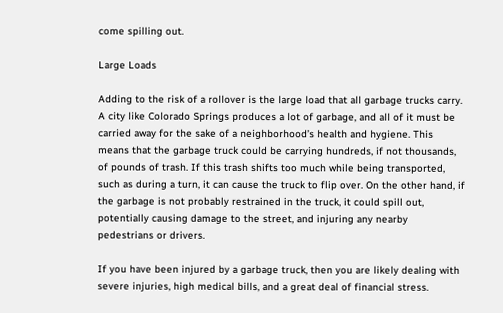come spilling out.

Large Loads

Adding to the risk of a rollover is the large load that all garbage trucks carry. A city like Colorado Springs produces a lot of garbage, and all of it must be carried away for the sake of a neighborhood’s health and hygiene. This means that the garbage truck could be carrying hundreds, if not thousands, of pounds of trash. If this trash shifts too much while being transported, such as during a turn, it can cause the truck to flip over. On the other hand, if the garbage is not probably restrained in the truck, it could spill out, potentially causing damage to the street, and injuring any nearby pedestrians or drivers.

If you have been injured by a garbage truck, then you are likely dealing with severe injuries, high medical bills, and a great deal of financial stress.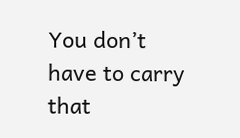You don’t have to carry that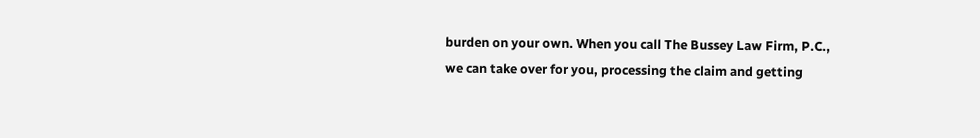burden on your own. When you call The Bussey Law Firm, P.C., we can take over for you, processing the claim and getting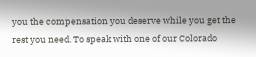you the compensation you deserve while you get the rest you need. To speak with one of our Colorado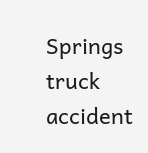Springs truck accident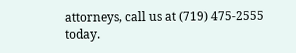attorneys, call us at (719) 475-2555 today.